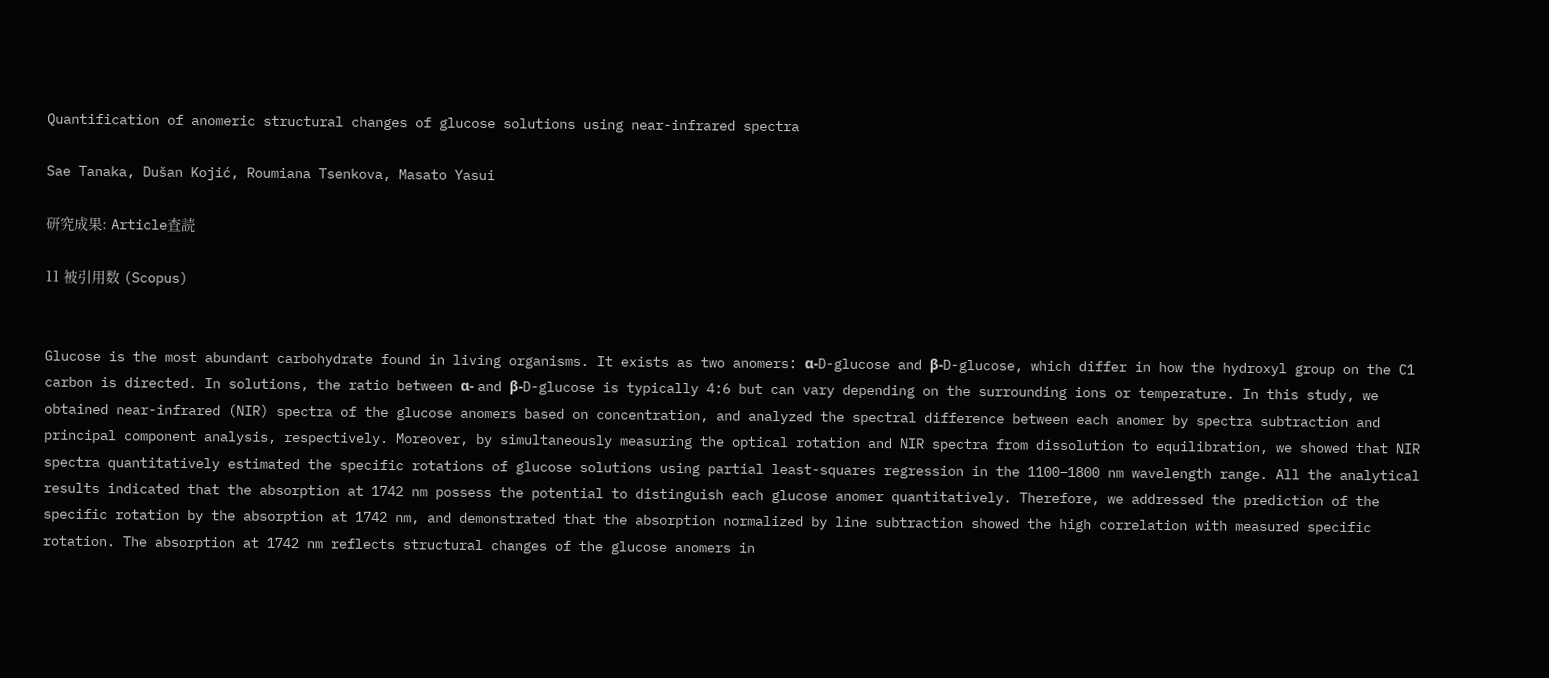Quantification of anomeric structural changes of glucose solutions using near-infrared spectra

Sae Tanaka, Dušan Kojić, Roumiana Tsenkova, Masato Yasui

研究成果: Article査読

11 被引用数 (Scopus)


Glucose is the most abundant carbohydrate found in living organisms. It exists as two anomers: α-D-glucose and β-D-glucose, which differ in how the hydroxyl group on the C1 carbon is directed. In solutions, the ratio between α- and β-D-glucose is typically 4:6 but can vary depending on the surrounding ions or temperature. In this study, we obtained near-infrared (NIR) spectra of the glucose anomers based on concentration, and analyzed the spectral difference between each anomer by spectra subtraction and principal component analysis, respectively. Moreover, by simultaneously measuring the optical rotation and NIR spectra from dissolution to equilibration, we showed that NIR spectra quantitatively estimated the specific rotations of glucose solutions using partial least-squares regression in the 1100–1800 nm wavelength range. All the analytical results indicated that the absorption at 1742 nm possess the potential to distinguish each glucose anomer quantitatively. Therefore, we addressed the prediction of the specific rotation by the absorption at 1742 nm, and demonstrated that the absorption normalized by line subtraction showed the high correlation with measured specific rotation. The absorption at 1742 nm reflects structural changes of the glucose anomers in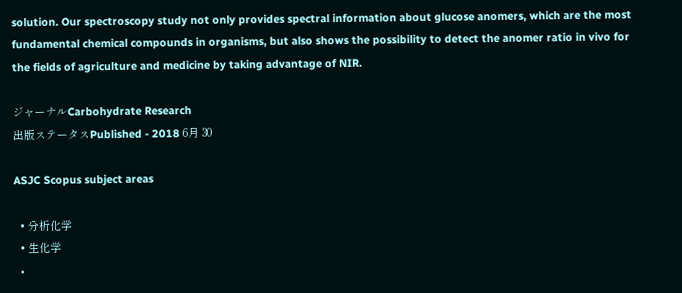solution. Our spectroscopy study not only provides spectral information about glucose anomers, which are the most fundamental chemical compounds in organisms, but also shows the possibility to detect the anomer ratio in vivo for the fields of agriculture and medicine by taking advantage of NIR.

ジャーナルCarbohydrate Research
出版ステータスPublished - 2018 6月 30

ASJC Scopus subject areas

  • 分析化学
  • 生化学
  •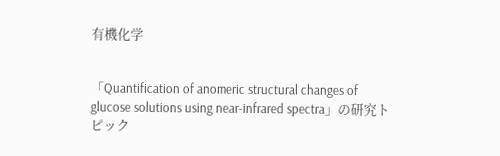有機化学


「Quantification of anomeric structural changes of glucose solutions using near-infrared spectra」の研究トピック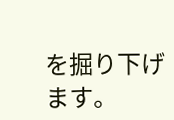を掘り下げます。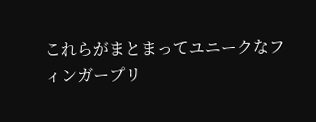これらがまとまってユニークなフィンガープリ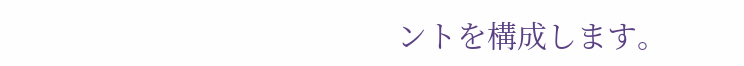ントを構成します。